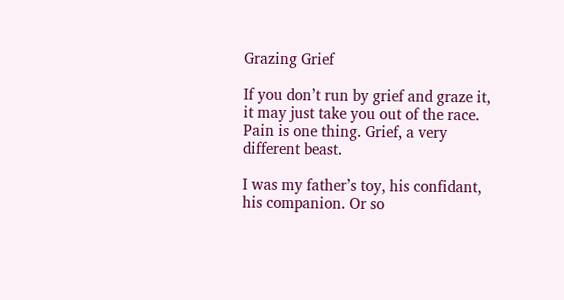Grazing Grief

If you don’t run by grief and graze it, it may just take you out of the race. Pain is one thing. Grief, a very different beast.

I was my father’s toy, his confidant, his companion. Or so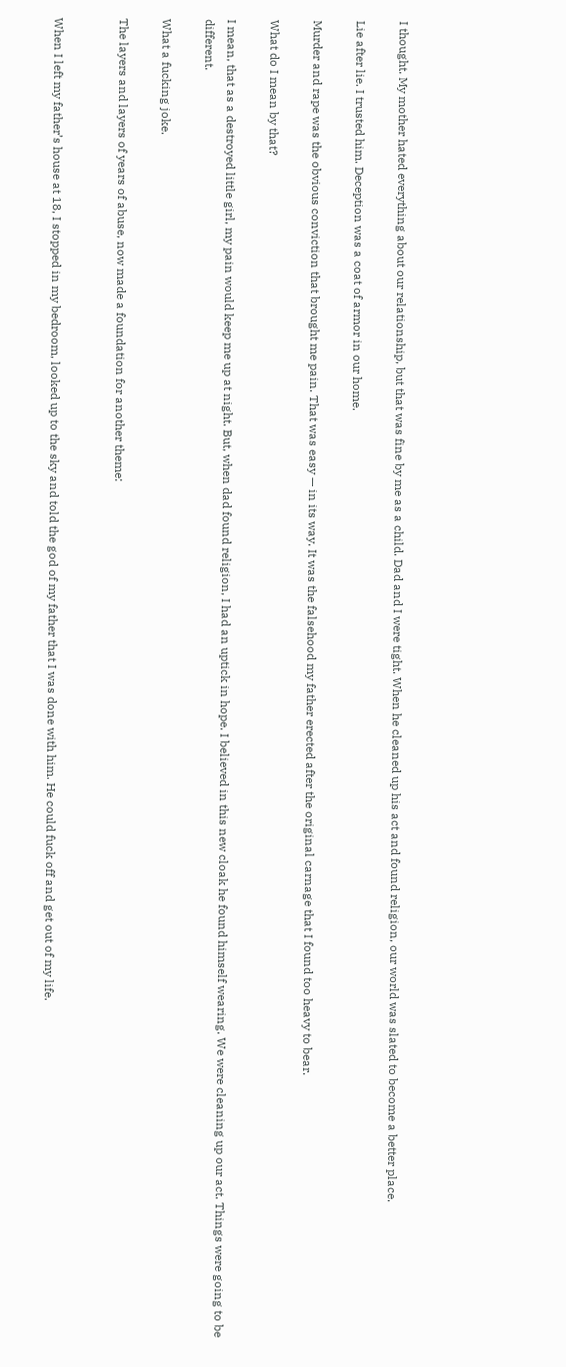I thought. My mother hated everything about our relationship, but that was fine by me as a child. Dad and I were tight. When he cleaned up his act and found religion, our world was slated to become a better place.

Lie after lie. I trusted him. Deception was a coat of armor in our home.

Murder and rape was the obvious conviction that brought me pain. That was easy — in its way. It was the falsehood my father erected after the original carnage that I found too heavy to bear.

What do I mean by that?

I mean, that as a destroyed little girl, my pain would keep me up at night. But, when dad found religion, I had an uptick in hope. I believed in this new cloak he found himself wearing. We were cleaning up our act. Things were going to be different.

What a fucking joke.

The layers and layers of years of abuse, now made a foundation for another theme:


When I left my father’s house at 18, I stopped in my bedroom, looked up to the sky and told the god of my father that I was done with him. He could fuck off and get out of my life.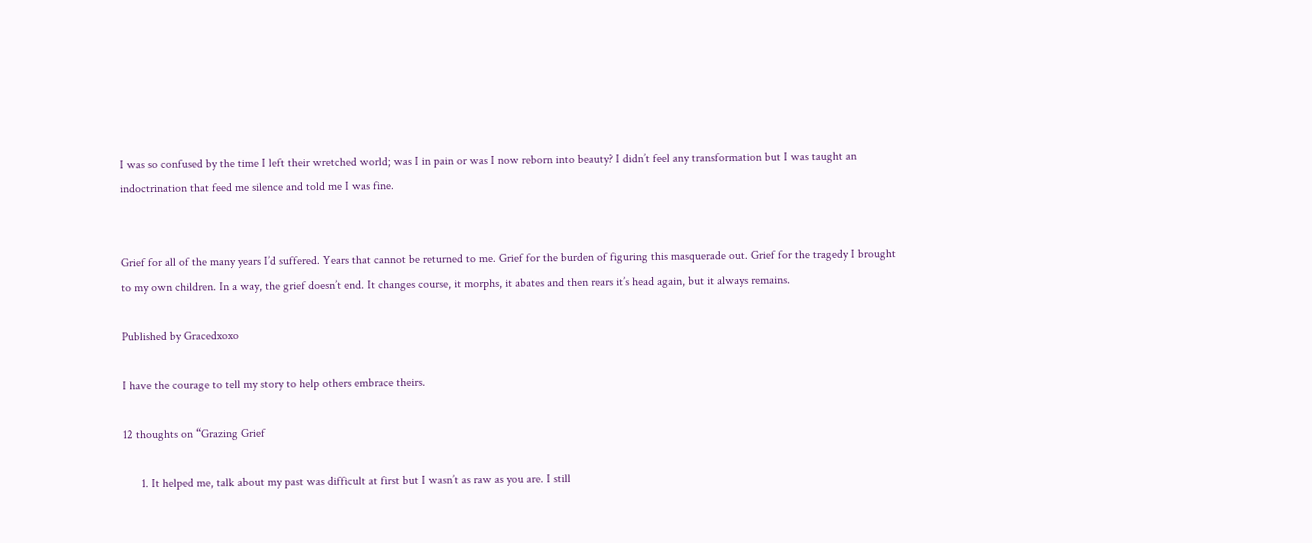I was so confused by the time I left their wretched world; was I in pain or was I now reborn into beauty? I didn’t feel any transformation but I was taught an indoctrination that feed me silence and told me I was fine.


Grief for all of the many years I’d suffered. Years that cannot be returned to me. Grief for the burden of figuring this masquerade out. Grief for the tragedy I brought to my own children. In a way, the grief doesn’t end. It changes course, it morphs, it abates and then rears it’s head again, but it always remains.

Published by Gracedxoxo

I have the courage to tell my story to help others embrace theirs.

12 thoughts on “Grazing Grief

      1. It helped me, talk about my past was difficult at first but I wasn’t as raw as you are. I still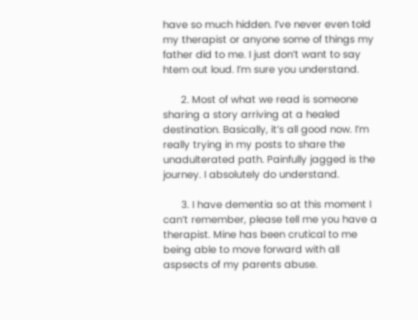have so much hidden. I’ve never even told my therapist or anyone some of things my father did to me. I just don’t want to say htem out loud. I’m sure you understand.

      2. Most of what we read is someone sharing a story arriving at a healed destination. Basically, it’s all good now. I’m really trying in my posts to share the unadulterated path. Painfully jagged is the journey. I absolutely do understand.

      3. I have dementia so at this moment I can’t remember, please tell me you have a therapist. Mine has been crutical to me being able to move forward with all aspsects of my parents abuse.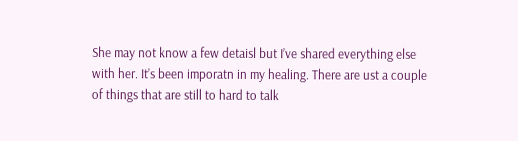She may not know a few detaisl but I’ve shared everything else with her. It’s been imporatn in my healing. There are ust a couple of things that are still to hard to talk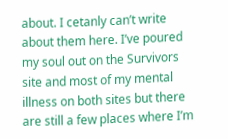about. I cetanly can’t write about them here. I’ve poured my soul out on the Survivors site and most of my mental illness on both sites but there are still a few places where I’m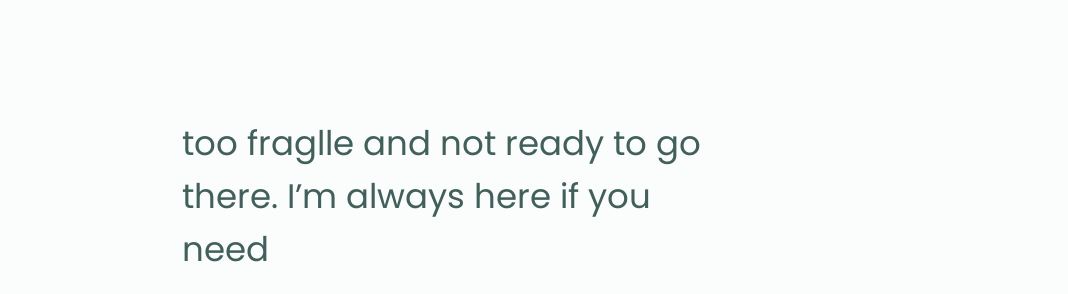too fraglle and not ready to go there. I’m always here if you need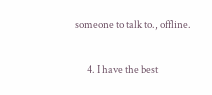someone to talk to., offline.

      4. I have the best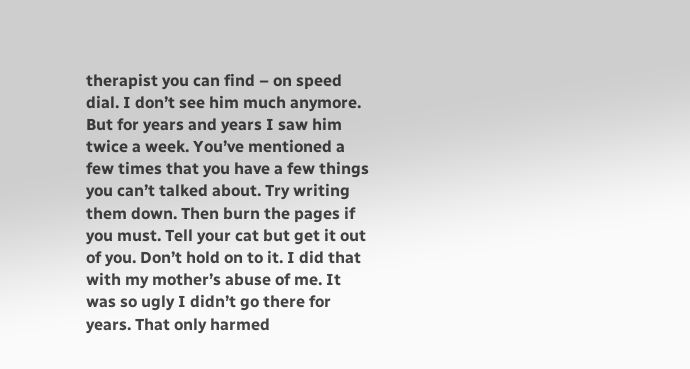therapist you can find – on speed dial. I don’t see him much anymore. But for years and years I saw him twice a week. You’ve mentioned a few times that you have a few things you can’t talked about. Try writing them down. Then burn the pages if you must. Tell your cat but get it out of you. Don’t hold on to it. I did that with my mother’s abuse of me. It was so ugly I didn’t go there for years. That only harmed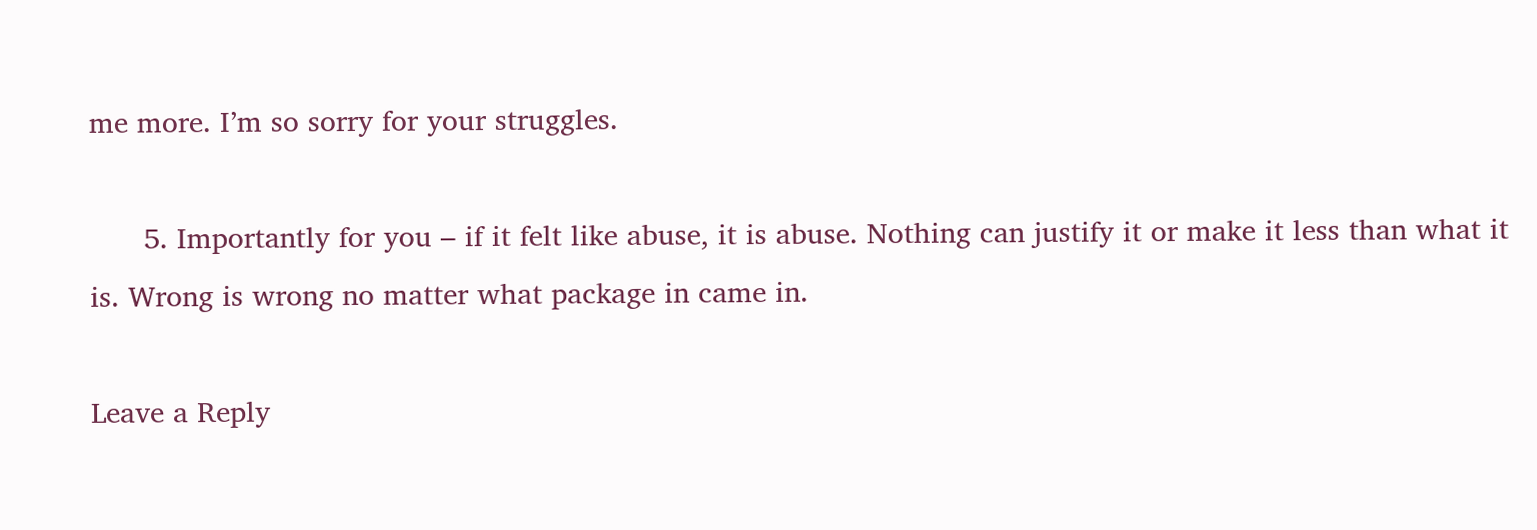me more. I’m so sorry for your struggles.

      5. Importantly for you – if it felt like abuse, it is abuse. Nothing can justify it or make it less than what it is. Wrong is wrong no matter what package in came in.

Leave a Reply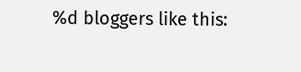%d bloggers like this: